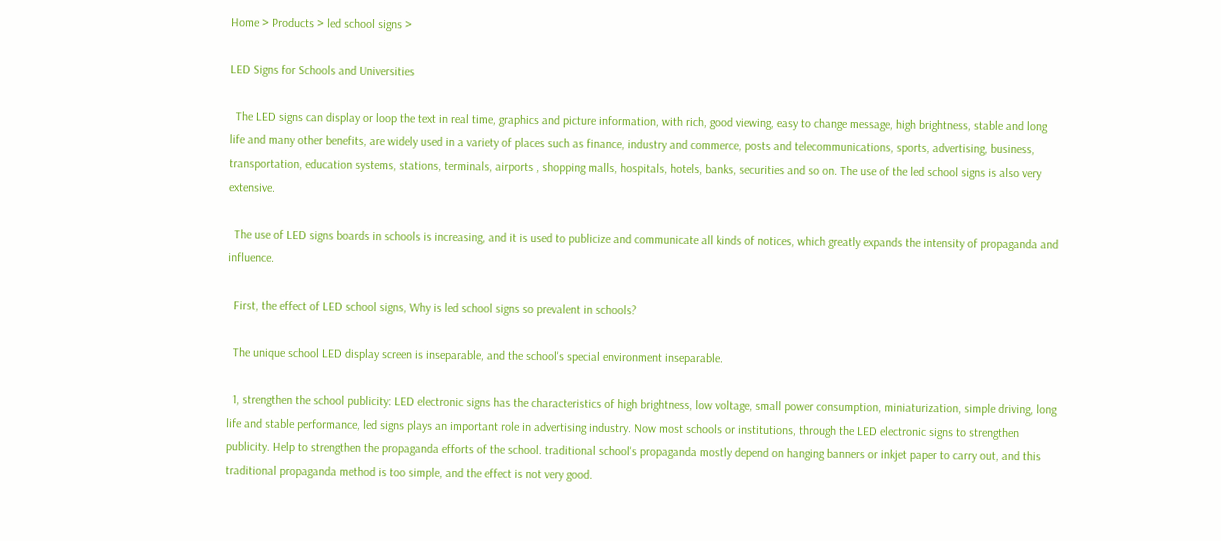Home > Products > led school signs >

LED Signs for Schools and Universities

  The LED signs can display or loop the text in real time, graphics and picture information, with rich, good viewing, easy to change message, high brightness, stable and long life and many other benefits, are widely used in a variety of places such as finance, industry and commerce, posts and telecommunications, sports, advertising, business, transportation, education systems, stations, terminals, airports , shopping malls, hospitals, hotels, banks, securities and so on. The use of the led school signs is also very extensive.

  The use of LED signs boards in schools is increasing, and it is used to publicize and communicate all kinds of notices, which greatly expands the intensity of propaganda and influence.

  First, the effect of LED school signs, Why is led school signs so prevalent in schools?

  The unique school LED display screen is inseparable, and the school's special environment inseparable.

  1, strengthen the school publicity: LED electronic signs has the characteristics of high brightness, low voltage, small power consumption, miniaturization, simple driving, long life and stable performance, led signs plays an important role in advertising industry. Now most schools or institutions, through the LED electronic signs to strengthen publicity. Help to strengthen the propaganda efforts of the school. traditional school's propaganda mostly depend on hanging banners or inkjet paper to carry out, and this traditional propaganda method is too simple, and the effect is not very good.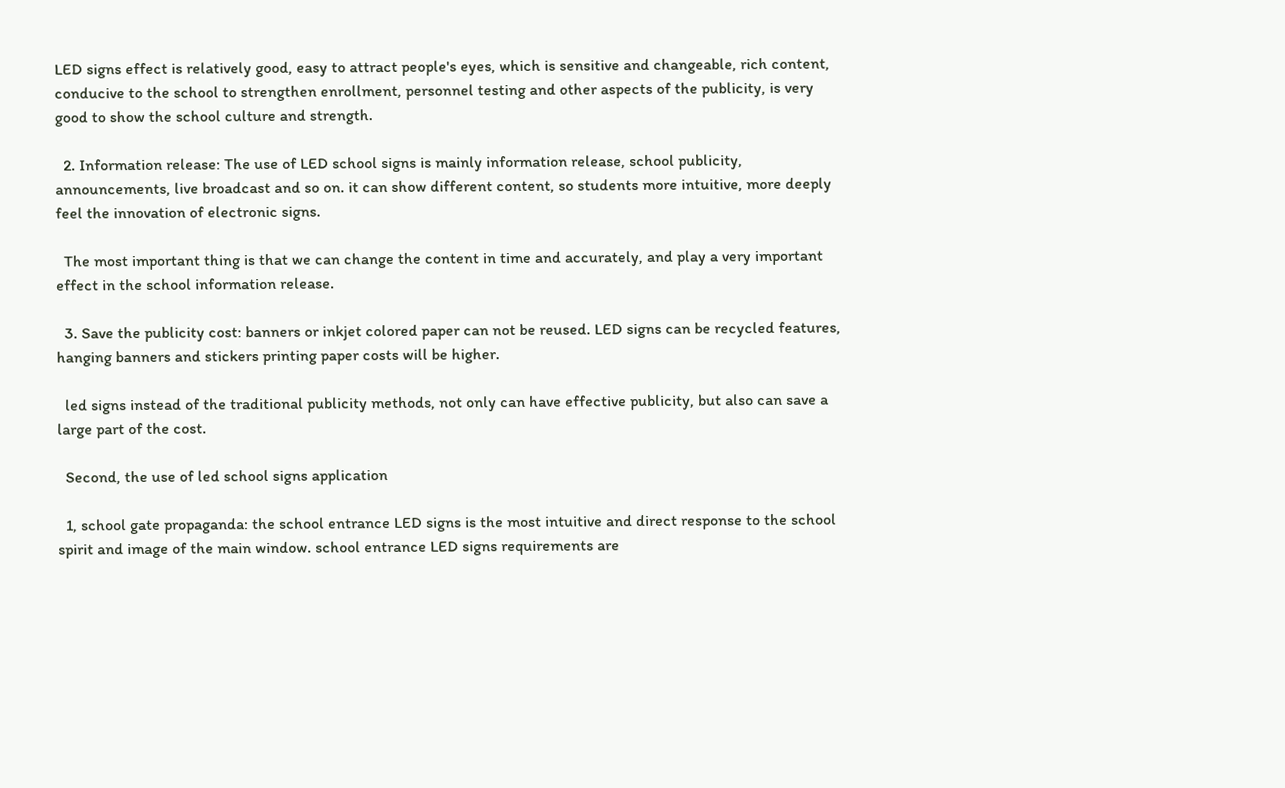LED signs effect is relatively good, easy to attract people's eyes, which is sensitive and changeable, rich content, conducive to the school to strengthen enrollment, personnel testing and other aspects of the publicity, is very good to show the school culture and strength.

  2. Information release: The use of LED school signs is mainly information release, school publicity, announcements, live broadcast and so on. it can show different content, so students more intuitive, more deeply feel the innovation of electronic signs.

  The most important thing is that we can change the content in time and accurately, and play a very important effect in the school information release.

  3. Save the publicity cost: banners or inkjet colored paper can not be reused. LED signs can be recycled features, hanging banners and stickers printing paper costs will be higher.

  led signs instead of the traditional publicity methods, not only can have effective publicity, but also can save a large part of the cost.

  Second, the use of led school signs application

  1, school gate propaganda: the school entrance LED signs is the most intuitive and direct response to the school spirit and image of the main window. school entrance LED signs requirements are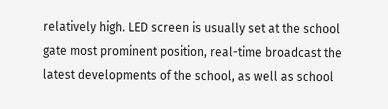relatively high. LED screen is usually set at the school gate most prominent position, real-time broadcast the latest developments of the school, as well as school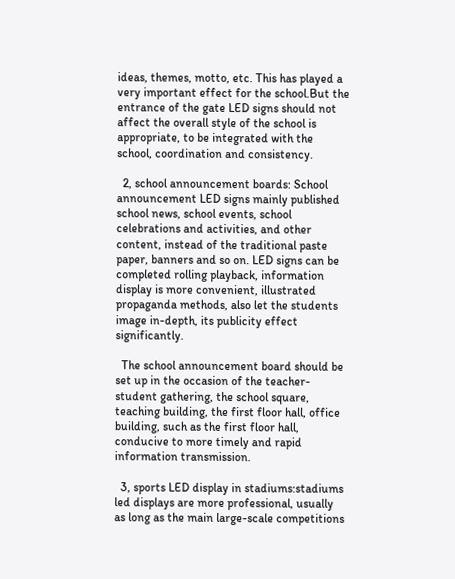ideas, themes, motto, etc. This has played a very important effect for the school.But the entrance of the gate LED signs should not affect the overall style of the school is appropriate, to be integrated with the school, coordination and consistency.

  2, school announcement boards: School announcement LED signs mainly published school news, school events, school celebrations and activities, and other content, instead of the traditional paste paper, banners and so on. LED signs can be completed rolling playback, information display is more convenient, illustrated propaganda methods, also let the students image in-depth, its publicity effect significantly.

  The school announcement board should be set up in the occasion of the teacher-student gathering, the school square, teaching building, the first floor hall, office building, such as the first floor hall, conducive to more timely and rapid information transmission.

  3, sports LED display in stadiums:stadiums led displays are more professional, usually as long as the main large-scale competitions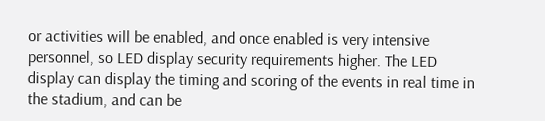or activities will be enabled, and once enabled is very intensive personnel, so LED display security requirements higher. The LED display can display the timing and scoring of the events in real time in the stadium, and can be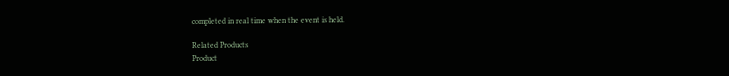completed in real time when the event is held.

Related Products
Product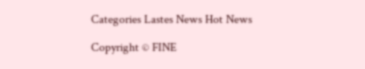Categories Lastes News Hot News

Copyright © FINE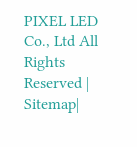PIXEL LED Co., Ltd All Rights Reserved | Sitemap|